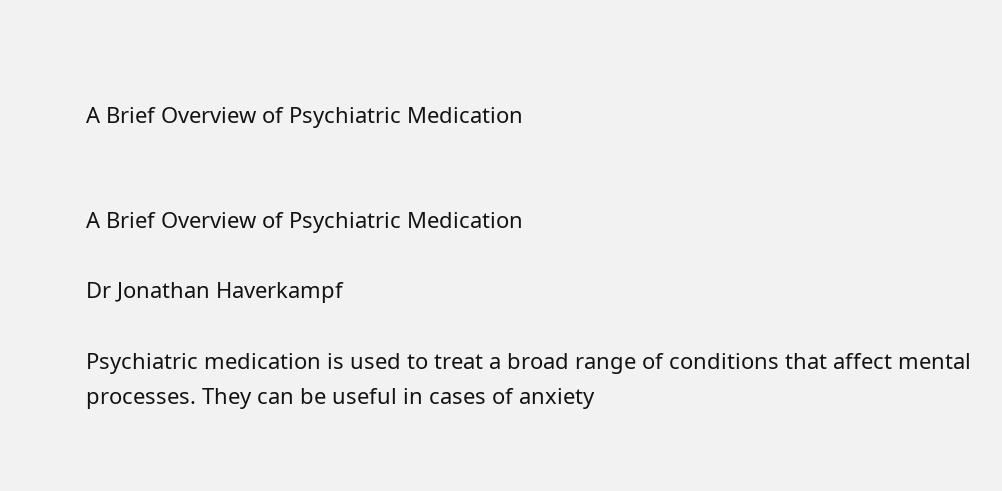A Brief Overview of Psychiatric Medication


A Brief Overview of Psychiatric Medication

Dr Jonathan Haverkampf

Psychiatric medication is used to treat a broad range of conditions that affect mental processes. They can be useful in cases of anxiety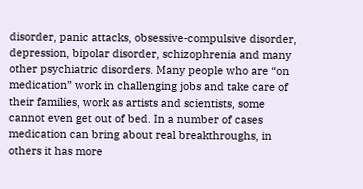disorder, panic attacks, obsessive-compulsive disorder, depression, bipolar disorder, schizophrenia and many other psychiatric disorders. Many people who are “on medication” work in challenging jobs and take care of their families, work as artists and scientists, some cannot even get out of bed. In a number of cases medication can bring about real breakthroughs, in others it has more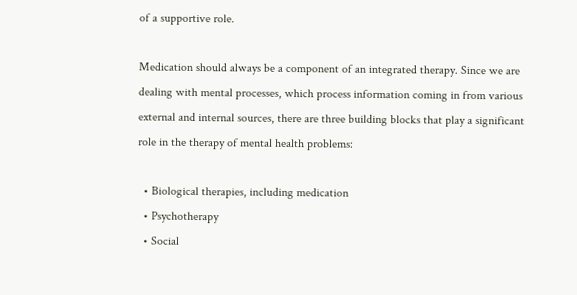of a supportive role.

Medication should always be a component of an integrated therapy. Since we are dealing with mental processes, which process information coming in from various external and internal sources, there are three building blocks that play a significant role in the therapy of mental health problems:

  • Biological therapies, including medication
  • Psychotherapy
  • Social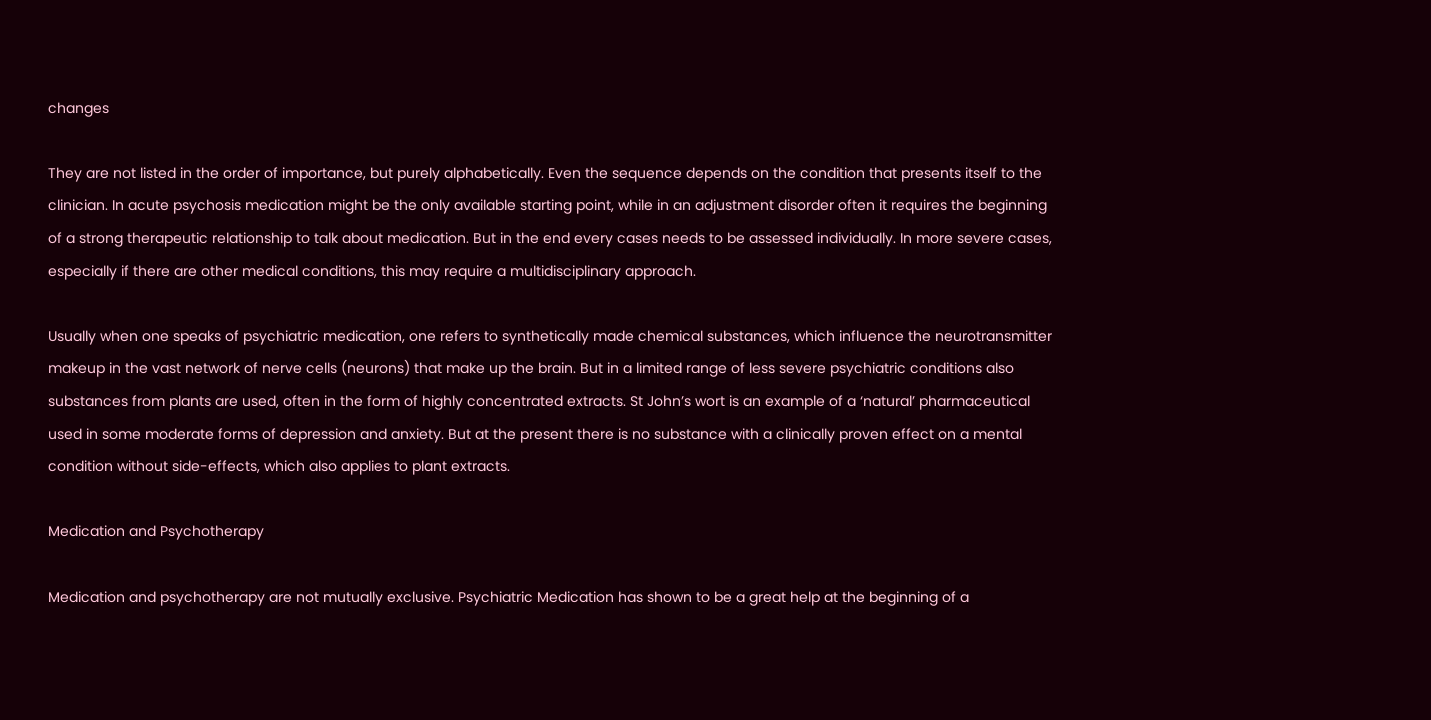changes

They are not listed in the order of importance, but purely alphabetically. Even the sequence depends on the condition that presents itself to the clinician. In acute psychosis medication might be the only available starting point, while in an adjustment disorder often it requires the beginning of a strong therapeutic relationship to talk about medication. But in the end every cases needs to be assessed individually. In more severe cases, especially if there are other medical conditions, this may require a multidisciplinary approach.

Usually when one speaks of psychiatric medication, one refers to synthetically made chemical substances, which influence the neurotransmitter makeup in the vast network of nerve cells (neurons) that make up the brain. But in a limited range of less severe psychiatric conditions also substances from plants are used, often in the form of highly concentrated extracts. St John’s wort is an example of a ‘natural’ pharmaceutical used in some moderate forms of depression and anxiety. But at the present there is no substance with a clinically proven effect on a mental condition without side-effects, which also applies to plant extracts.

Medication and Psychotherapy

Medication and psychotherapy are not mutually exclusive. Psychiatric Medication has shown to be a great help at the beginning of a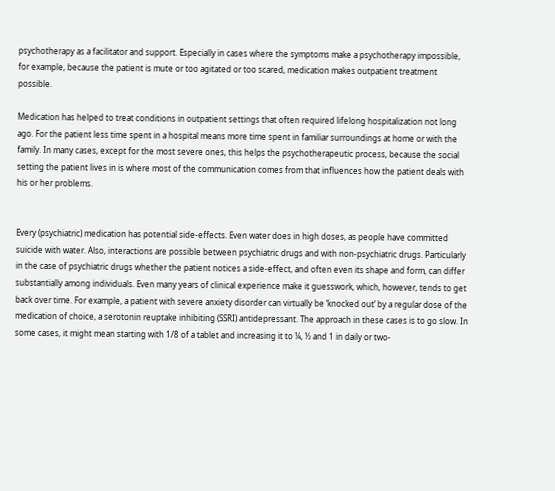psychotherapy as a facilitator and support. Especially in cases where the symptoms make a psychotherapy impossible, for example, because the patient is mute or too agitated or too scared, medication makes outpatient treatment possible.

Medication has helped to treat conditions in outpatient settings that often required lifelong hospitalization not long ago. For the patient less time spent in a hospital means more time spent in familiar surroundings at home or with the family. In many cases, except for the most severe ones, this helps the psychotherapeutic process, because the social setting the patient lives in is where most of the communication comes from that influences how the patient deals with his or her problems.


Every (psychiatric) medication has potential side-effects. Even water does in high doses, as people have committed suicide with water. Also, interactions are possible between psychiatric drugs and with non-psychiatric drugs. Particularly in the case of psychiatric drugs whether the patient notices a side-effect, and often even its shape and form, can differ substantially among individuals. Even many years of clinical experience make it guesswork, which, however, tends to get back over time. For example, a patient with severe anxiety disorder can virtually be ‘knocked out’ by a regular dose of the medication of choice, a serotonin reuptake inhibiting (SSRI) antidepressant. The approach in these cases is to go slow. In some cases, it might mean starting with 1/8 of a tablet and increasing it to ¼, ½ and 1 in daily or two-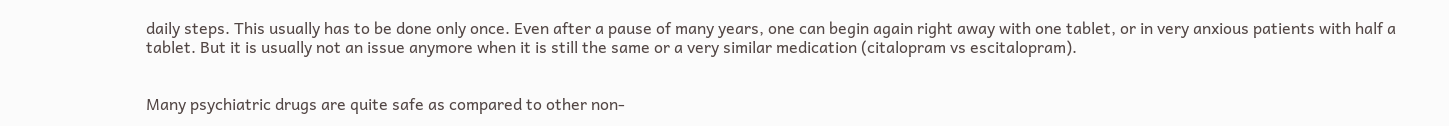daily steps. This usually has to be done only once. Even after a pause of many years, one can begin again right away with one tablet, or in very anxious patients with half a tablet. But it is usually not an issue anymore when it is still the same or a very similar medication (citalopram vs escitalopram).


Many psychiatric drugs are quite safe as compared to other non-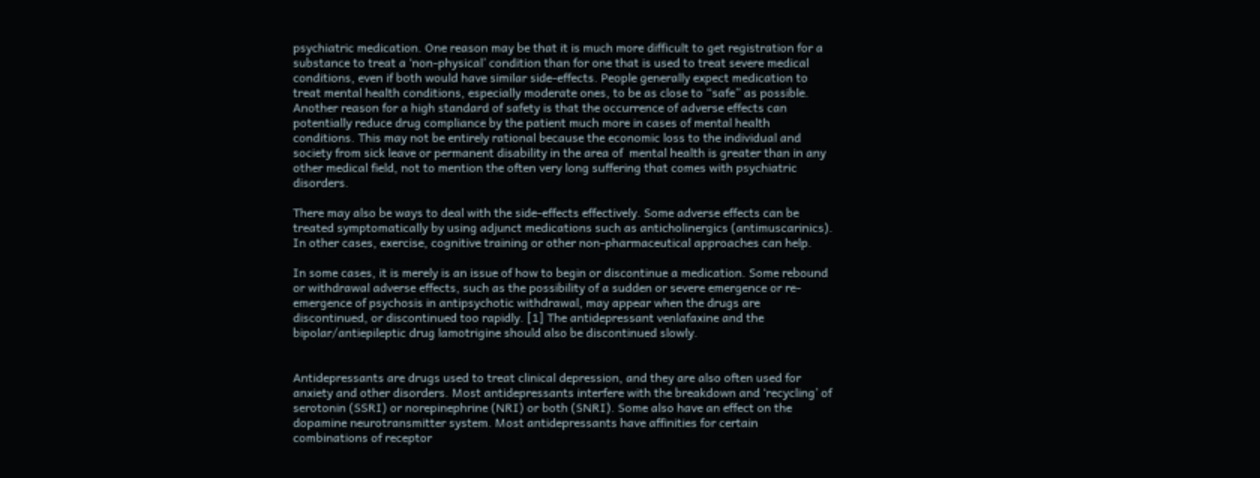psychiatric medication. One reason may be that it is much more difficult to get registration for a substance to treat a ‘non-physical’ condition than for one that is used to treat severe medical conditions, even if both would have similar side-effects. People generally expect medication to treat mental health conditions, especially moderate ones, to be as close to “safe” as possible. Another reason for a high standard of safety is that the occurrence of adverse effects can potentially reduce drug compliance by the patient much more in cases of mental health conditions. This may not be entirely rational because the economic loss to the individual and society from sick leave or permanent disability in the area of  mental health is greater than in any other medical field, not to mention the often very long suffering that comes with psychiatric disorders.

There may also be ways to deal with the side-effects effectively. Some adverse effects can be treated symptomatically by using adjunct medications such as anticholinergics (antimuscarinics). In other cases, exercise, cognitive training or other non-pharmaceutical approaches can help.

In some cases, it is merely is an issue of how to begin or discontinue a medication. Some rebound or withdrawal adverse effects, such as the possibility of a sudden or severe emergence or re-emergence of psychosis in antipsychotic withdrawal, may appear when the drugs are discontinued, or discontinued too rapidly. [1] The antidepressant venlafaxine and the bipolar/antiepileptic drug lamotrigine should also be discontinued slowly.


Antidepressants are drugs used to treat clinical depression, and they are also often used for anxiety and other disorders. Most antidepressants interfere with the breakdown and ‘recycling’ of serotonin (SSRI) or norepinephrine (NRI) or both (SNRI). Some also have an effect on the dopamine neurotransmitter system. Most antidepressants have affinities for certain combinations of receptor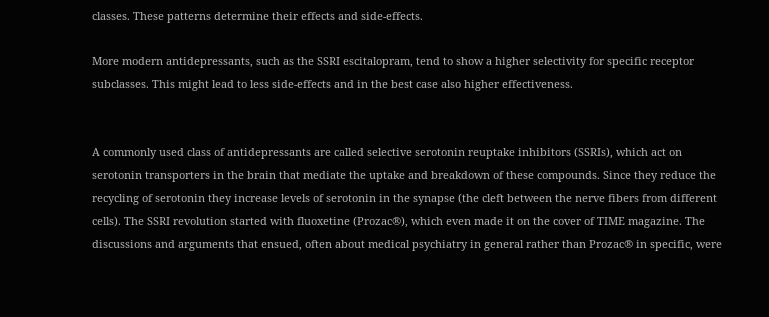classes. These patterns determine their effects and side-effects.

More modern antidepressants, such as the SSRI escitalopram, tend to show a higher selectivity for specific receptor subclasses. This might lead to less side-effects and in the best case also higher effectiveness.


A commonly used class of antidepressants are called selective serotonin reuptake inhibitors (SSRIs), which act on serotonin transporters in the brain that mediate the uptake and breakdown of these compounds. Since they reduce the recycling of serotonin they increase levels of serotonin in the synapse (the cleft between the nerve fibers from different cells). The SSRI revolution started with fluoxetine (Prozac®), which even made it on the cover of TIME magazine. The discussions and arguments that ensued, often about medical psychiatry in general rather than Prozac® in specific, were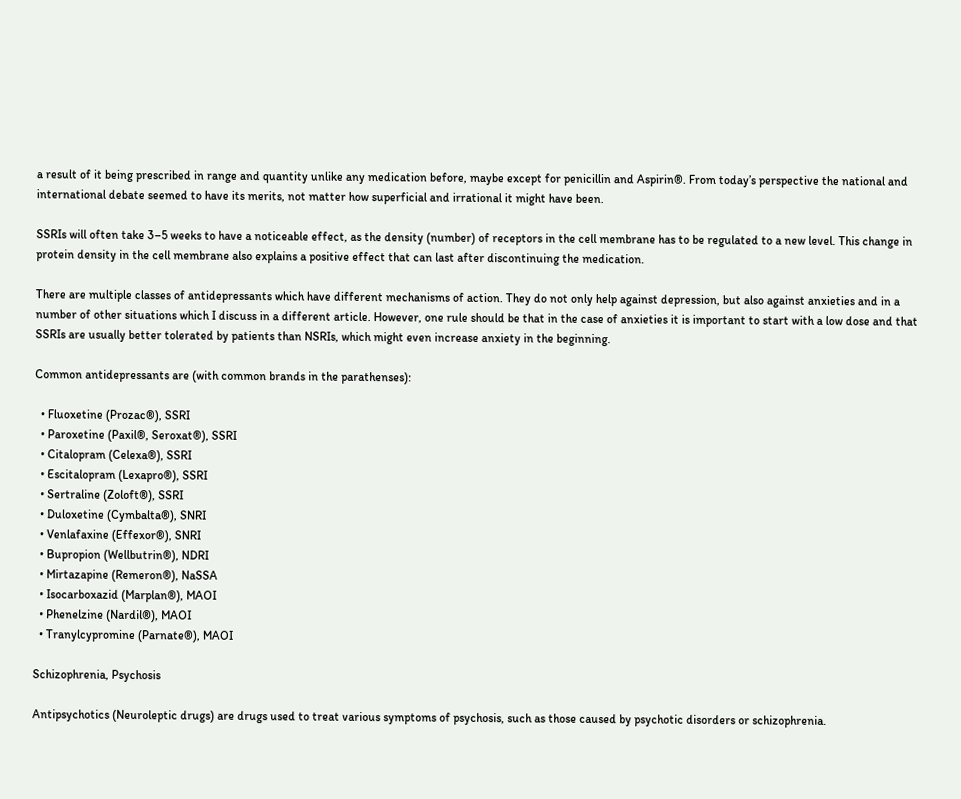a result of it being prescribed in range and quantity unlike any medication before, maybe except for penicillin and Aspirin®. From today’s perspective the national and international debate seemed to have its merits, not matter how superficial and irrational it might have been.

SSRIs will often take 3–5 weeks to have a noticeable effect, as the density (number) of receptors in the cell membrane has to be regulated to a new level. This change in protein density in the cell membrane also explains a positive effect that can last after discontinuing the medication.

There are multiple classes of antidepressants which have different mechanisms of action. They do not only help against depression, but also against anxieties and in a number of other situations which I discuss in a different article. However, one rule should be that in the case of anxieties it is important to start with a low dose and that SSRIs are usually better tolerated by patients than NSRIs, which might even increase anxiety in the beginning.

Common antidepressants are (with common brands in the parathenses):

  • Fluoxetine (Prozac®), SSRI
  • Paroxetine (Paxil®, Seroxat®), SSRI
  • Citalopram (Celexa®), SSRI
  • Escitalopram (Lexapro®), SSRI
  • Sertraline (Zoloft®), SSRI
  • Duloxetine (Cymbalta®), SNRI
  • Venlafaxine (Effexor®), SNRI
  • Bupropion (Wellbutrin®), NDRI
  • Mirtazapine (Remeron®), NaSSA
  • Isocarboxazid (Marplan®), MAOI
  • Phenelzine (Nardil®), MAOI
  • Tranylcypromine (Parnate®), MAOI

Schizophrenia, Psychosis

Antipsychotics (Neuroleptic drugs) are drugs used to treat various symptoms of psychosis, such as those caused by psychotic disorders or schizophrenia.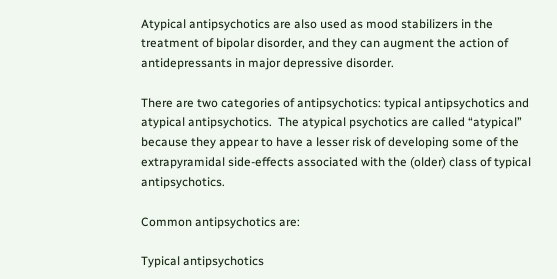Atypical antipsychotics are also used as mood stabilizers in the treatment of bipolar disorder, and they can augment the action of antidepressants in major depressive disorder.

There are two categories of antipsychotics: typical antipsychotics and atypical antipsychotics.  The atypical psychotics are called “atypical” because they appear to have a lesser risk of developing some of the extrapyramidal side-effects associated with the (older) class of typical antipsychotics.

Common antipsychotics are:

Typical antipsychotics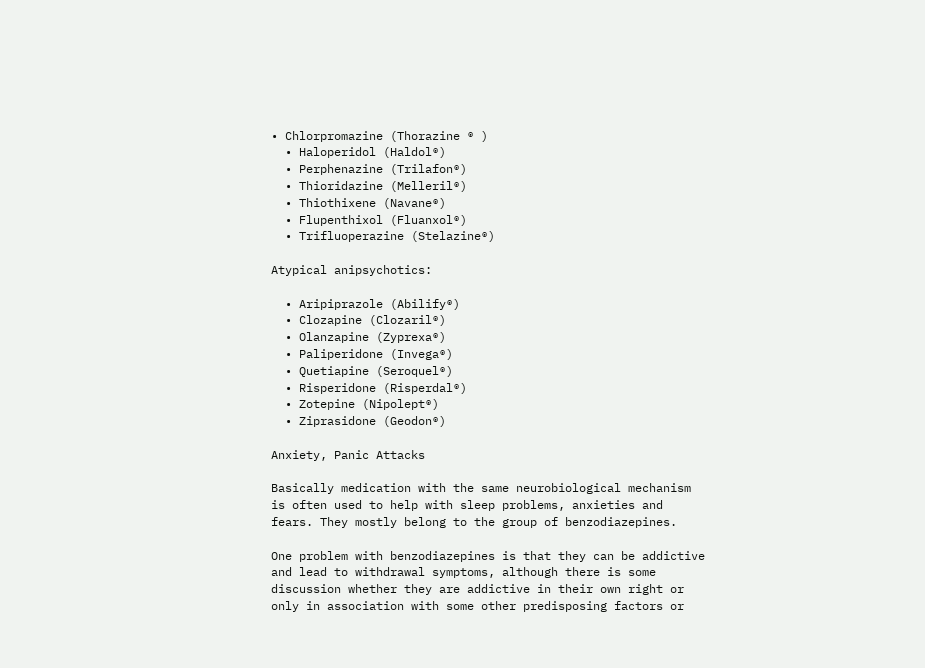• Chlorpromazine (Thorazine ® )
  • Haloperidol (Haldol®)
  • Perphenazine (Trilafon®)
  • Thioridazine (Melleril®)
  • Thiothixene (Navane®)
  • Flupenthixol (Fluanxol®)
  • Trifluoperazine (Stelazine®)

Atypical anipsychotics:

  • Aripiprazole (Abilify®)
  • Clozapine (Clozaril®)
  • Olanzapine (Zyprexa®)
  • Paliperidone (Invega®)
  • Quetiapine (Seroquel®)
  • Risperidone (Risperdal®)
  • Zotepine (Nipolept®)
  • Ziprasidone (Geodon®)

Anxiety, Panic Attacks

Basically medication with the same neurobiological mechanism is often used to help with sleep problems, anxieties and fears. They mostly belong to the group of benzodiazepines.

One problem with benzodiazepines is that they can be addictive and lead to withdrawal symptoms, although there is some discussion whether they are addictive in their own right or only in association with some other predisposing factors or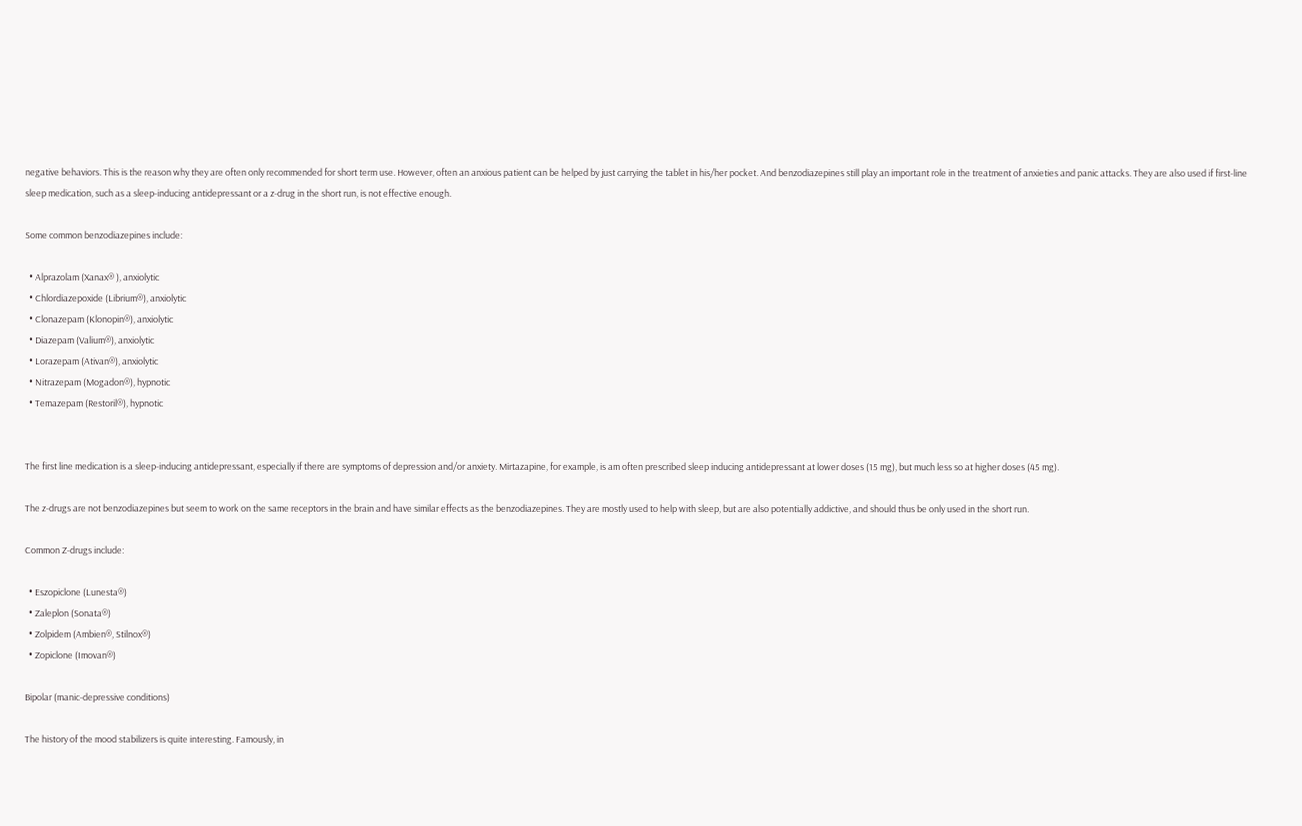negative behaviors. This is the reason why they are often only recommended for short term use. However, often an anxious patient can be helped by just carrying the tablet in his/her pocket. And benzodiazepines still play an important role in the treatment of anxieties and panic attacks. They are also used if first-line sleep medication, such as a sleep-inducing antidepressant or a z-drug in the short run, is not effective enough.

Some common benzodiazepines include:

  • Alprazolam (Xanax® ), anxiolytic
  • Chlordiazepoxide (Librium®), anxiolytic
  • Clonazepam (Klonopin®), anxiolytic
  • Diazepam (Valium®), anxiolytic
  • Lorazepam (Ativan®), anxiolytic
  • Nitrazepam (Mogadon®), hypnotic
  • Temazepam (Restoril®), hypnotic


The first line medication is a sleep-inducing antidepressant, especially if there are symptoms of depression and/or anxiety. Mirtazapine, for example, is am often prescribed sleep inducing antidepressant at lower doses (15 mg), but much less so at higher doses (45 mg).

The z-drugs are not benzodiazepines but seem to work on the same receptors in the brain and have similar effects as the benzodiazepines. They are mostly used to help with sleep, but are also potentially addictive, and should thus be only used in the short run.

Common Z-drugs include:

  • Eszopiclone (Lunesta®)
  • Zaleplon (Sonata®)
  • Zolpidem (Ambien®, Stilnox®)
  • Zopiclone (Imovan®)

Bipolar (manic-depressive conditions)

The history of the mood stabilizers is quite interesting. Famously, in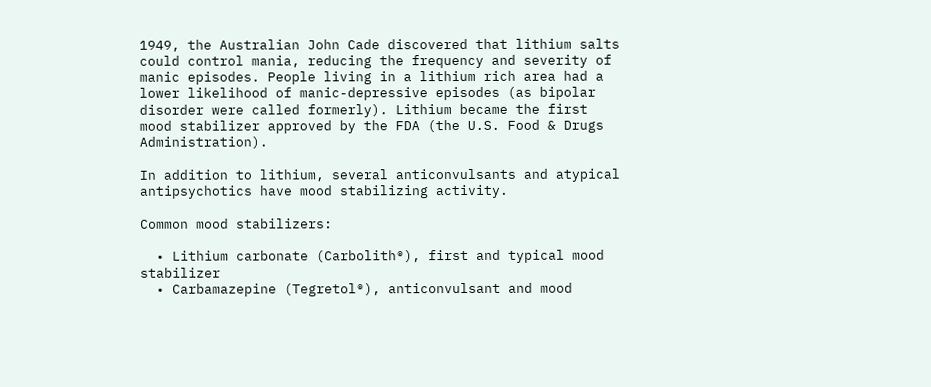1949, the Australian John Cade discovered that lithium salts could control mania, reducing the frequency and severity of manic episodes. People living in a lithium rich area had a lower likelihood of manic-depressive episodes (as bipolar disorder were called formerly). Lithium became the first mood stabilizer approved by the FDA (the U.S. Food & Drugs Administration).

In addition to lithium, several anticonvulsants and atypical antipsychotics have mood stabilizing activity.

Common mood stabilizers:

  • Lithium carbonate (Carbolith®), first and typical mood stabilizer
  • Carbamazepine (Tegretol®), anticonvulsant and mood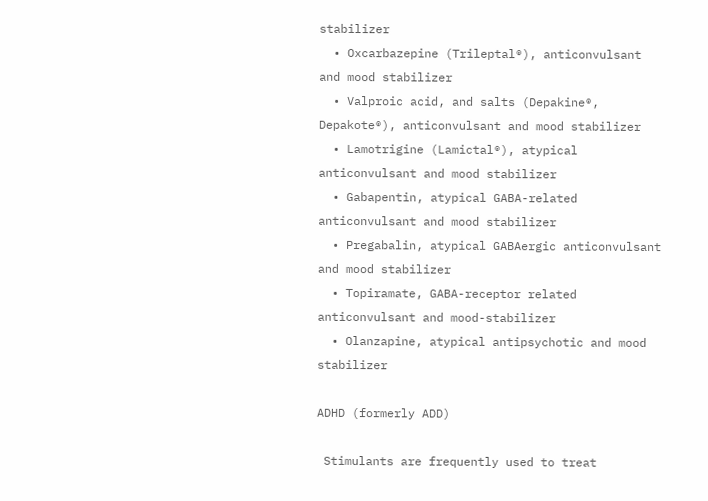stabilizer
  • Oxcarbazepine (Trileptal®), anticonvulsant and mood stabilizer
  • Valproic acid, and salts (Depakine®, Depakote®), anticonvulsant and mood stabilizer
  • Lamotrigine (Lamictal®), atypical anticonvulsant and mood stabilizer
  • Gabapentin, atypical GABA-related anticonvulsant and mood stabilizer
  • Pregabalin, atypical GABAergic anticonvulsant and mood stabilizer
  • Topiramate, GABA-receptor related anticonvulsant and mood-stabilizer
  • Olanzapine, atypical antipsychotic and mood stabilizer

ADHD (formerly ADD)

 Stimulants are frequently used to treat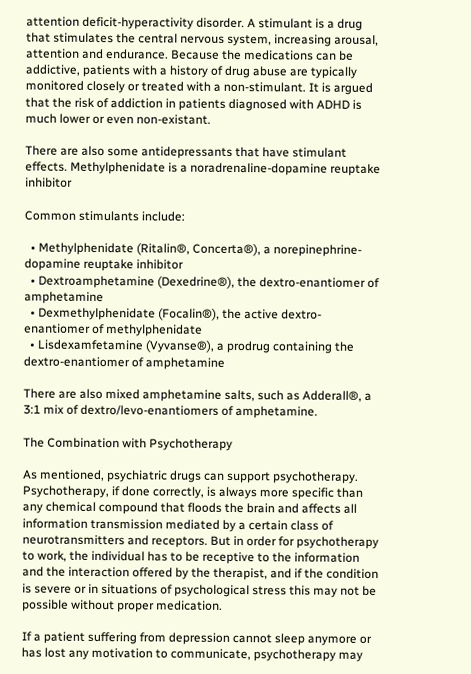attention deficit-hyperactivity disorder. A stimulant is a drug that stimulates the central nervous system, increasing arousal, attention and endurance. Because the medications can be addictive, patients with a history of drug abuse are typically monitored closely or treated with a non-stimulant. It is argued that the risk of addiction in patients diagnosed with ADHD is much lower or even non-existant.

There are also some antidepressants that have stimulant effects. Methylphenidate is a noradrenaline-dopamine reuptake inhibitor

Common stimulants include:

  • Methylphenidate (Ritalin®, Concerta®), a norepinephrine-dopamine reuptake inhibitor
  • Dextroamphetamine (Dexedrine®), the dextro-enantiomer of amphetamine
  • Dexmethylphenidate (Focalin®), the active dextro-enantiomer of methylphenidate
  • Lisdexamfetamine (Vyvanse®), a prodrug containing the dextro-enantiomer of amphetamine

There are also mixed amphetamine salts, such as Adderall®, a 3:1 mix of dextro/levo-enantiomers of amphetamine.

The Combination with Psychotherapy

As mentioned, psychiatric drugs can support psychotherapy. Psychotherapy, if done correctly, is always more specific than any chemical compound that floods the brain and affects all information transmission mediated by a certain class of neurotransmitters and receptors. But in order for psychotherapy to work, the individual has to be receptive to the information and the interaction offered by the therapist, and if the condition is severe or in situations of psychological stress this may not be possible without proper medication.

If a patient suffering from depression cannot sleep anymore or has lost any motivation to communicate, psychotherapy may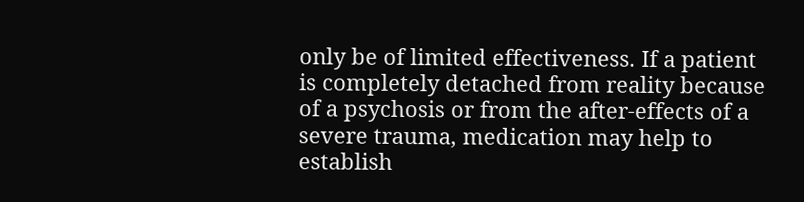only be of limited effectiveness. If a patient is completely detached from reality because of a psychosis or from the after-effects of a severe trauma, medication may help to establish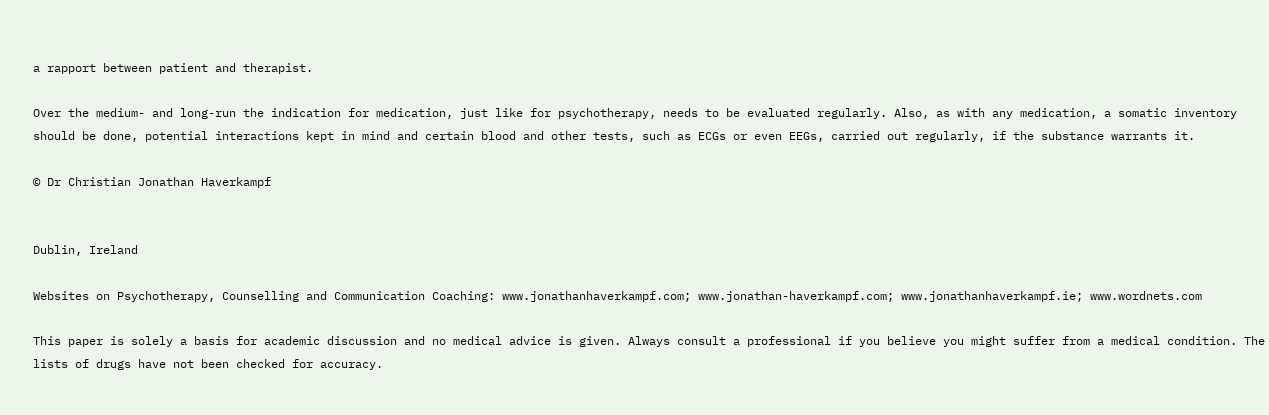a rapport between patient and therapist.

Over the medium- and long-run the indication for medication, just like for psychotherapy, needs to be evaluated regularly. Also, as with any medication, a somatic inventory should be done, potential interactions kept in mind and certain blood and other tests, such as ECGs or even EEGs, carried out regularly, if the substance warrants it.

© Dr Christian Jonathan Haverkampf


Dublin, Ireland

Websites on Psychotherapy, Counselling and Communication Coaching: www.jonathanhaverkampf.com; www.jonathan-haverkampf.com; www.jonathanhaverkampf.ie; www.wordnets.com

This paper is solely a basis for academic discussion and no medical advice is given. Always consult a professional if you believe you might suffer from a medical condition. The lists of drugs have not been checked for accuracy.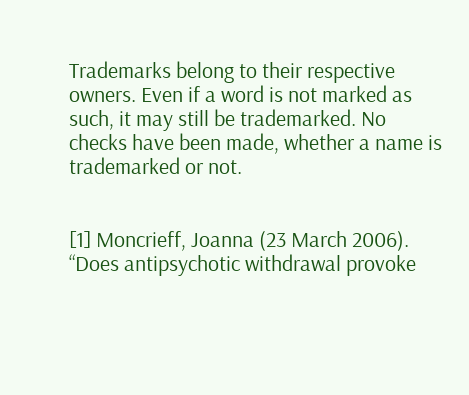Trademarks belong to their respective owners. Even if a word is not marked as such, it may still be trademarked. No checks have been made, whether a name is trademarked or not.


[1] Moncrieff, Joanna (23 March 2006). “Does antipsychotic withdrawal provoke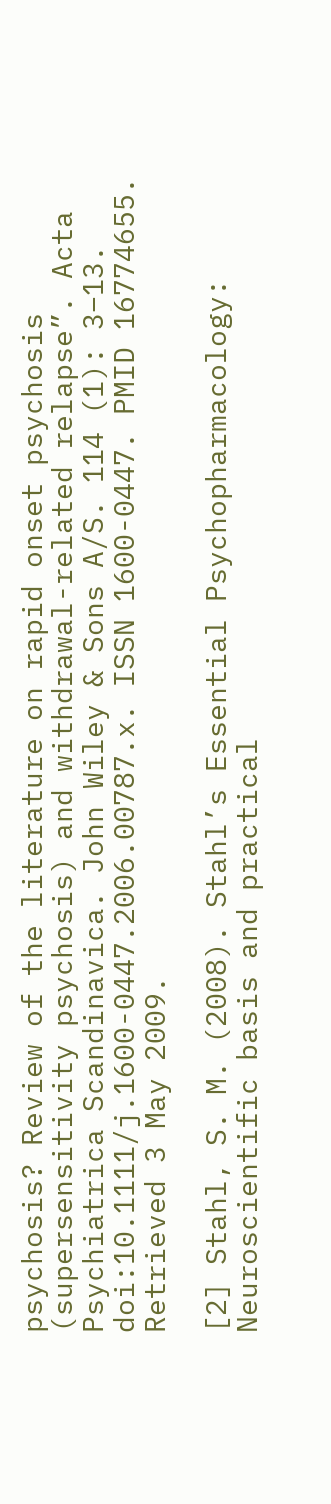psychosis? Review of the literature on rapid onset psychosis (supersensitivity psychosis) and withdrawal-related relapse”. Acta Psychiatrica Scandinavica. John Wiley & Sons A/S. 114 (1): 3–13. doi:10.1111/j.1600-0447.2006.00787.x. ISSN 1600-0447. PMID 16774655. Retrieved 3 May 2009.

[2] Stahl, S. M. (2008). Stahl’s Essential Psychopharmacology: Neuroscientific basis and practical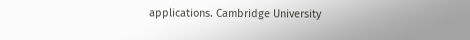applications. Cambridge University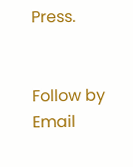Press.


Follow by Email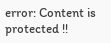error: Content is protected !!